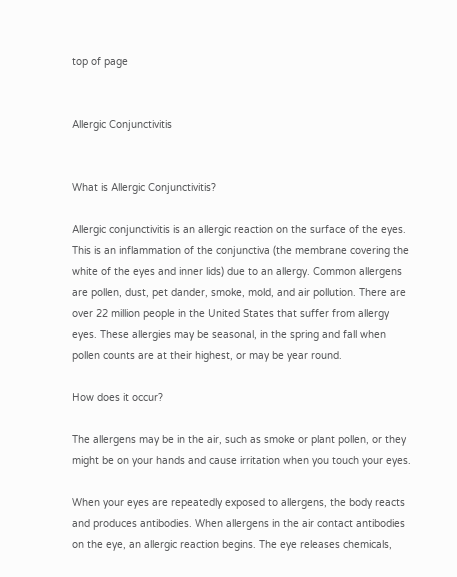top of page


Allergic Conjunctivitis


What is Allergic Conjunctivitis?

Allergic conjunctivitis is an allergic reaction on the surface of the eyes. This is an inflammation of the conjunctiva (the membrane covering the white of the eyes and inner lids) due to an allergy. Common allergens are pollen, dust, pet dander, smoke, mold, and air pollution. There are over 22 million people in the United States that suffer from allergy eyes. These allergies may be seasonal, in the spring and fall when pollen counts are at their highest, or may be year round.

How does it occur?

The allergens may be in the air, such as smoke or plant pollen, or they might be on your hands and cause irritation when you touch your eyes.

When your eyes are repeatedly exposed to allergens, the body reacts and produces antibodies. When allergens in the air contact antibodies on the eye, an allergic reaction begins. The eye releases chemicals,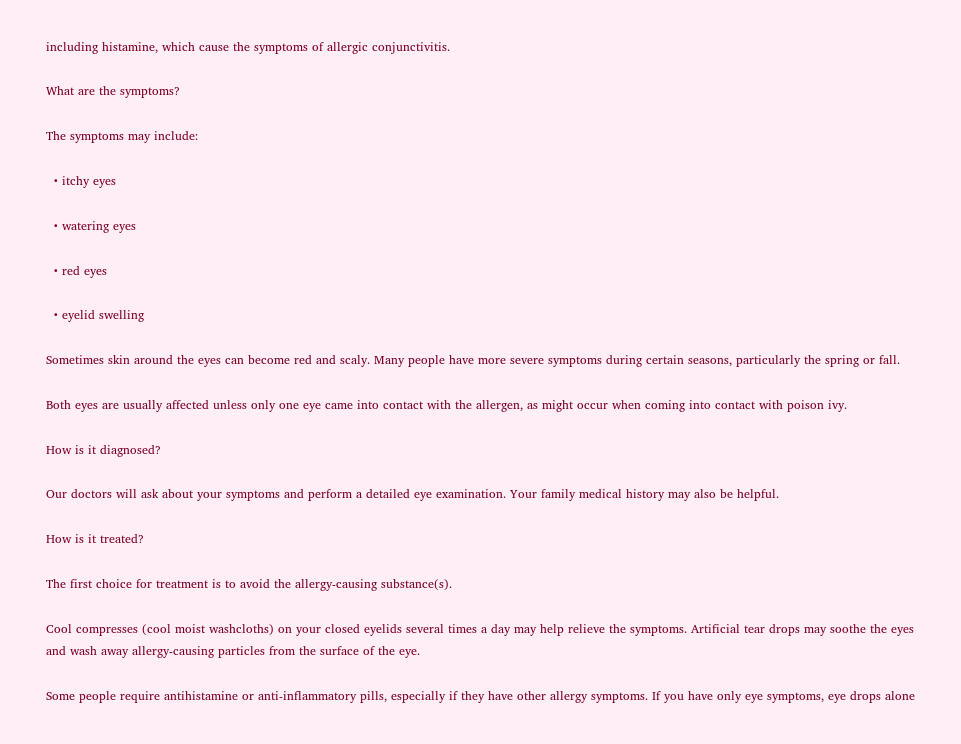including histamine, which cause the symptoms of allergic conjunctivitis.

What are the symptoms?

The symptoms may include:

  • itchy eyes

  • watering eyes

  • red eyes

  • eyelid swelling

Sometimes skin around the eyes can become red and scaly. Many people have more severe symptoms during certain seasons, particularly the spring or fall.

Both eyes are usually affected unless only one eye came into contact with the allergen, as might occur when coming into contact with poison ivy.

How is it diagnosed?

Our doctors will ask about your symptoms and perform a detailed eye examination. Your family medical history may also be helpful.

How is it treated?

The first choice for treatment is to avoid the allergy-causing substance(s).

Cool compresses (cool moist washcloths) on your closed eyelids several times a day may help relieve the symptoms. Artificial tear drops may soothe the eyes and wash away allergy-causing particles from the surface of the eye.

Some people require antihistamine or anti-inflammatory pills, especially if they have other allergy symptoms. If you have only eye symptoms, eye drops alone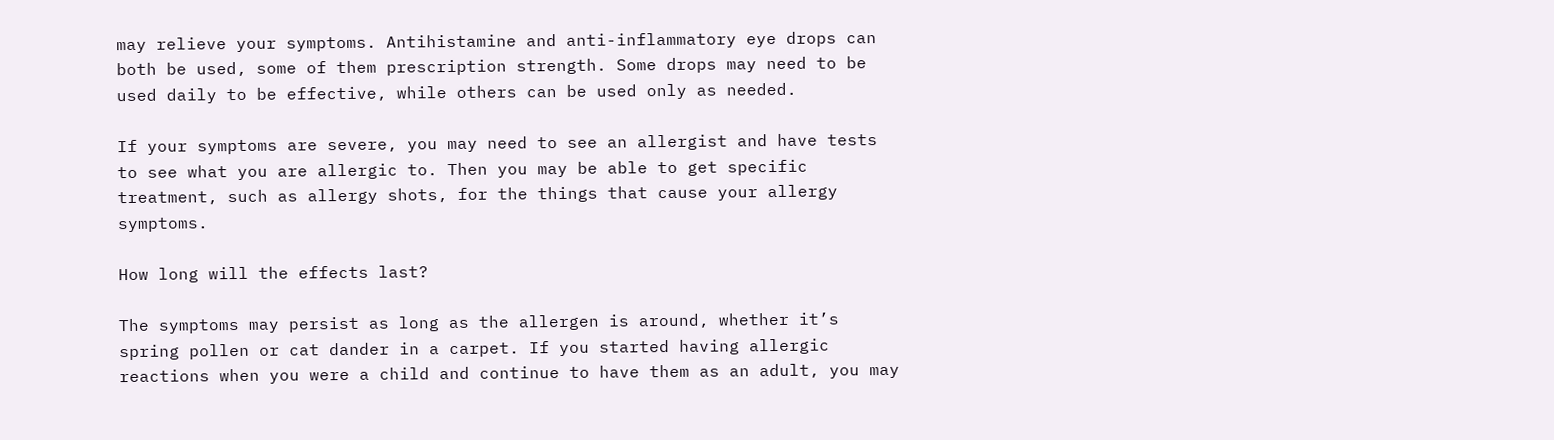may relieve your symptoms. Antihistamine and anti-inflammatory eye drops can both be used, some of them prescription strength. Some drops may need to be used daily to be effective, while others can be used only as needed.

If your symptoms are severe, you may need to see an allergist and have tests to see what you are allergic to. Then you may be able to get specific treatment, such as allergy shots, for the things that cause your allergy symptoms.

How long will the effects last?

The symptoms may persist as long as the allergen is around, whether it’s spring pollen or cat dander in a carpet. If you started having allergic reactions when you were a child and continue to have them as an adult, you may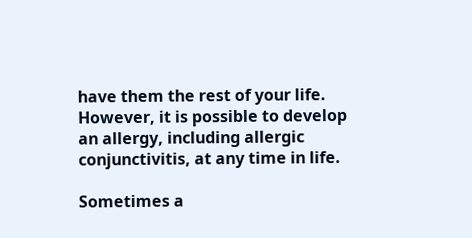have them the rest of your life. However, it is possible to develop an allergy, including allergic conjunctivitis, at any time in life.

Sometimes a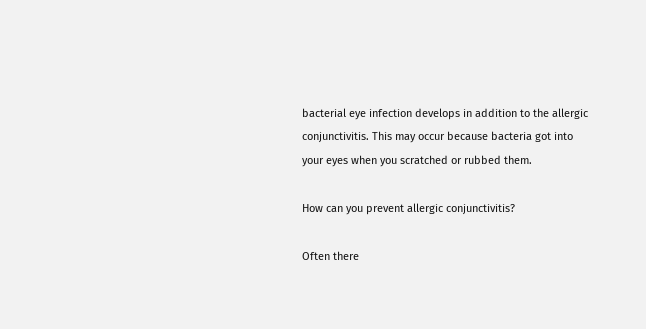bacterial eye infection develops in addition to the allergic conjunctivitis. This may occur because bacteria got into your eyes when you scratched or rubbed them.

How can you prevent allergic conjunctivitis?

Often there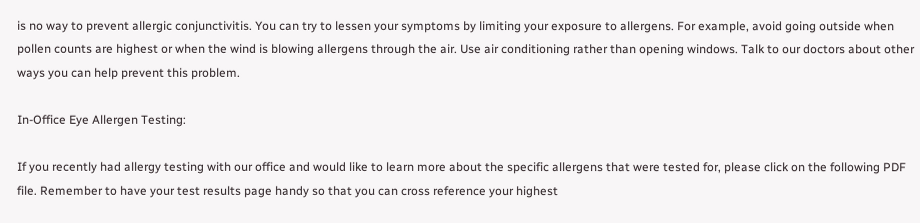is no way to prevent allergic conjunctivitis. You can try to lessen your symptoms by limiting your exposure to allergens. For example, avoid going outside when pollen counts are highest or when the wind is blowing allergens through the air. Use air conditioning rather than opening windows. Talk to our doctors about other ways you can help prevent this problem.

In-Office Eye Allergen Testing:

If you recently had allergy testing with our office and would like to learn more about the specific allergens that were tested for, please click on the following PDF file. Remember to have your test results page handy so that you can cross reference your highest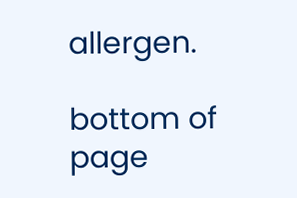allergen.

bottom of page